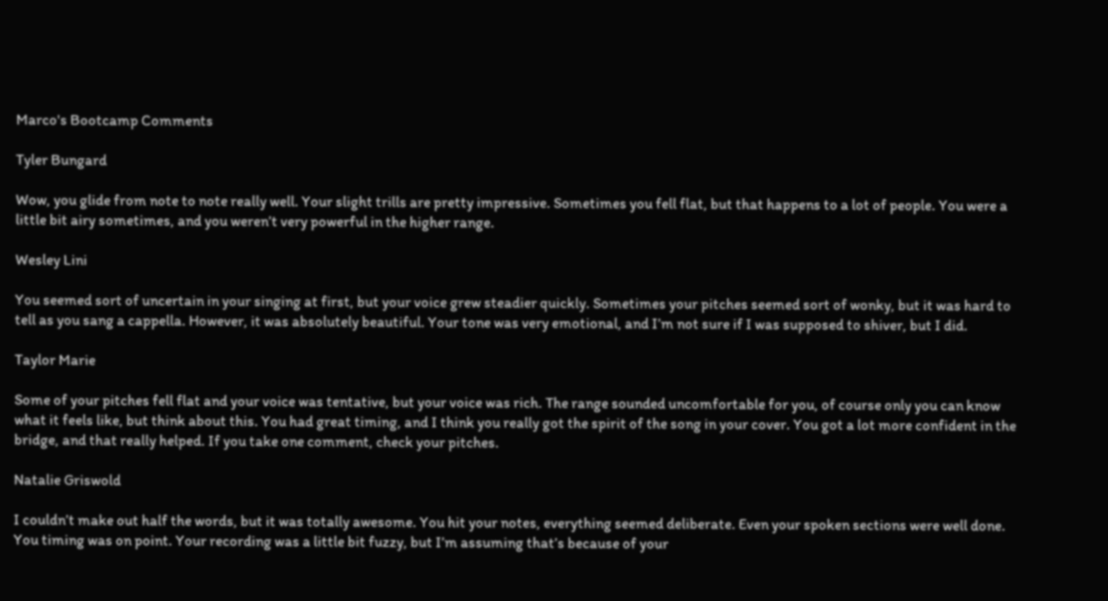Marco's Bootcamp Comments

Tyler Bungard

Wow, you glide from note to note really well. Your slight trills are pretty impressive. Sometimes you fell flat, but that happens to a lot of people. You were a little bit airy sometimes, and you weren’t very powerful in the higher range.

Wesley Lini

You seemed sort of uncertain in your singing at first, but your voice grew steadier quickly. Sometimes your pitches seemed sort of wonky, but it was hard to tell as you sang a cappella. However, it was absolutely beautiful. Your tone was very emotional, and I’m not sure if I was supposed to shiver, but I did.

Taylor Marie

Some of your pitches fell flat and your voice was tentative, but your voice was rich. The range sounded uncomfortable for you, of course only you can know what it feels like, but think about this. You had great timing, and I think you really got the spirit of the song in your cover. You got a lot more confident in the bridge, and that really helped. If you take one comment, check your pitches.

Natalie Griswold

I couldn’t make out half the words, but it was totally awesome. You hit your notes, everything seemed deliberate. Even your spoken sections were well done. You timing was on point. Your recording was a little bit fuzzy, but I’m assuming that’s because of your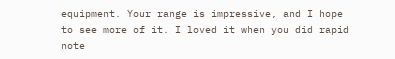equipment. Your range is impressive, and I hope to see more of it. I loved it when you did rapid note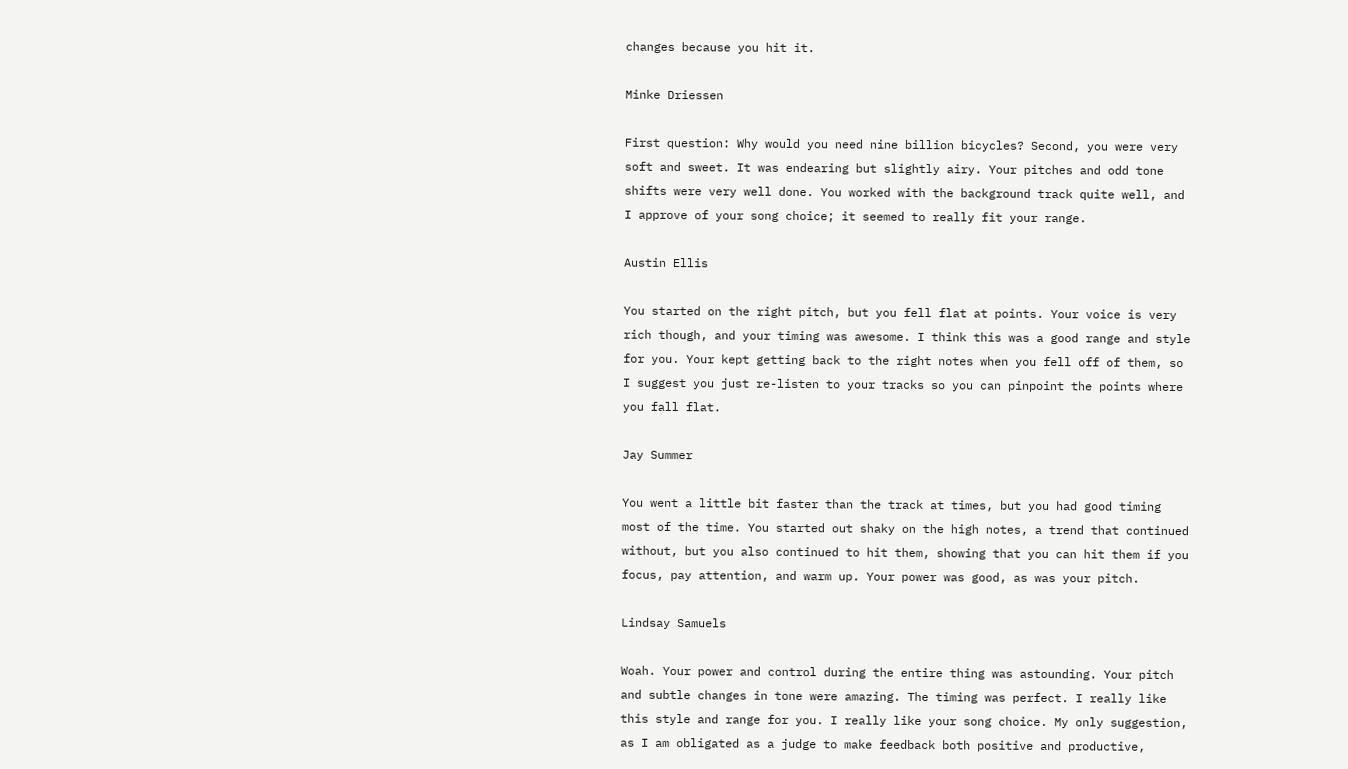changes because you hit it.

Minke Driessen

First question: Why would you need nine billion bicycles? Second, you were very soft and sweet. It was endearing but slightly airy. Your pitches and odd tone shifts were very well done. You worked with the background track quite well, and I approve of your song choice; it seemed to really fit your range.

Austin Ellis

You started on the right pitch, but you fell flat at points. Your voice is very rich though, and your timing was awesome. I think this was a good range and style for you. Your kept getting back to the right notes when you fell off of them, so I suggest you just re-listen to your tracks so you can pinpoint the points where you fall flat.

Jay Summer

You went a little bit faster than the track at times, but you had good timing most of the time. You started out shaky on the high notes, a trend that continued without, but you also continued to hit them, showing that you can hit them if you focus, pay attention, and warm up. Your power was good, as was your pitch.

Lindsay Samuels

Woah. Your power and control during the entire thing was astounding. Your pitch and subtle changes in tone were amazing. The timing was perfect. I really like this style and range for you. I really like your song choice. My only suggestion, as I am obligated as a judge to make feedback both positive and productive,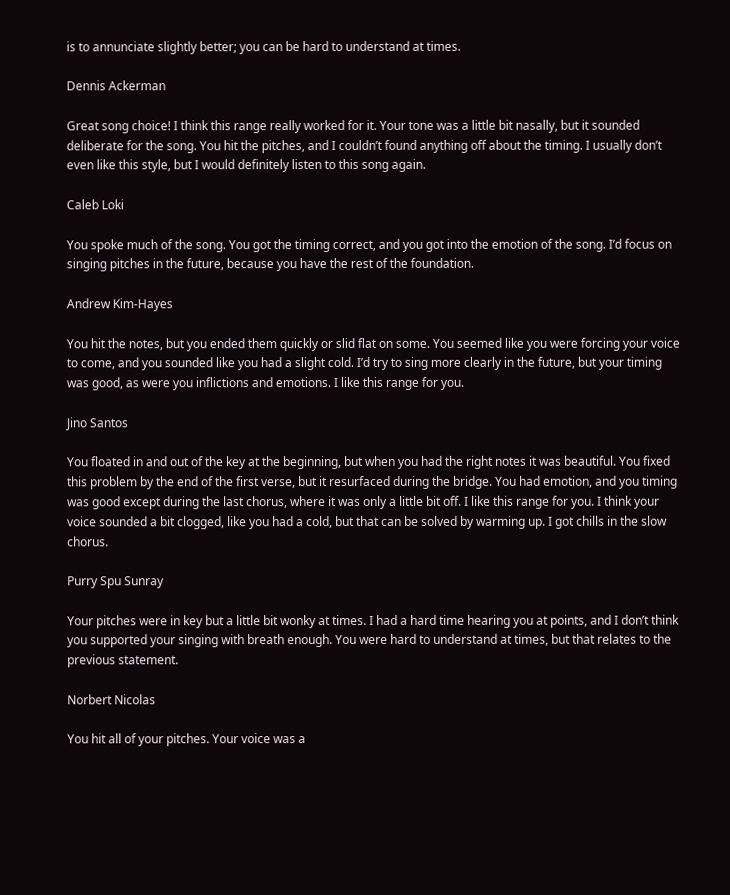is to annunciate slightly better; you can be hard to understand at times.

Dennis Ackerman

Great song choice! I think this range really worked for it. Your tone was a little bit nasally, but it sounded deliberate for the song. You hit the pitches, and I couldn’t found anything off about the timing. I usually don’t even like this style, but I would definitely listen to this song again.

Caleb Loki

You spoke much of the song. You got the timing correct, and you got into the emotion of the song. I’d focus on singing pitches in the future, because you have the rest of the foundation.

Andrew Kim-Hayes

You hit the notes, but you ended them quickly or slid flat on some. You seemed like you were forcing your voice to come, and you sounded like you had a slight cold. I’d try to sing more clearly in the future, but your timing was good, as were you inflictions and emotions. I like this range for you.

Jino Santos

You floated in and out of the key at the beginning, but when you had the right notes it was beautiful. You fixed this problem by the end of the first verse, but it resurfaced during the bridge. You had emotion, and you timing was good except during the last chorus, where it was only a little bit off. I like this range for you. I think your voice sounded a bit clogged, like you had a cold, but that can be solved by warming up. I got chills in the slow chorus.

Purry Spu Sunray

Your pitches were in key but a little bit wonky at times. I had a hard time hearing you at points, and I don’t think you supported your singing with breath enough. You were hard to understand at times, but that relates to the previous statement.

Norbert Nicolas

You hit all of your pitches. Your voice was a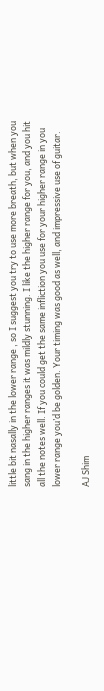little bit nasally in the lower range , so I suggest you try to use more breath, but when you sang in the higher ranges it was mildly stunning. I like the higher range for you, and you hit all the notes well. If you could get the same infliction you use for your higher range in you lower range you’d be golden. Your timing was good as well, and impressive use of guitar.

AJ Shim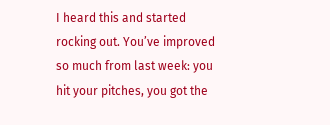I heard this and started rocking out. You’ve improved so much from last week: you hit your pitches, you got the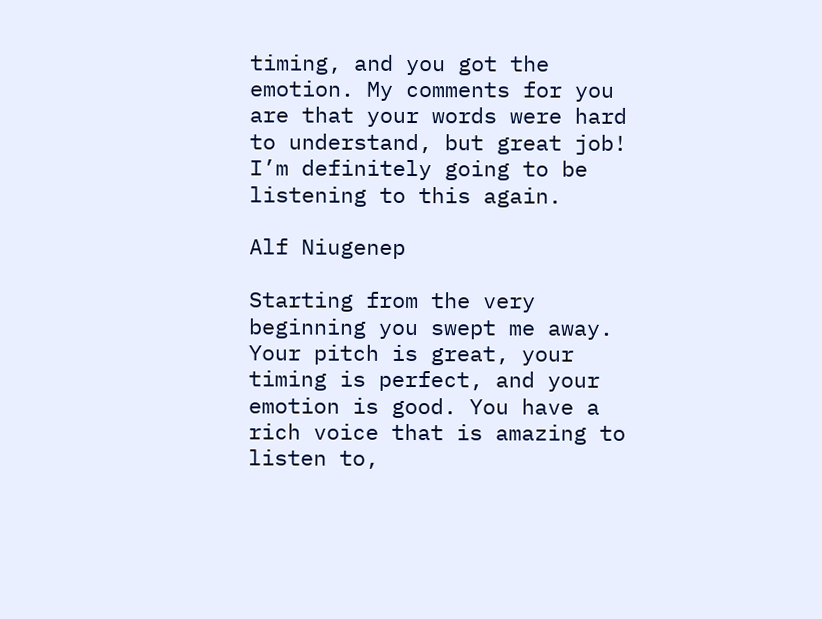timing, and you got the emotion. My comments for you are that your words were hard to understand, but great job! I’m definitely going to be listening to this again.

Alf Niugenep

Starting from the very beginning you swept me away. Your pitch is great, your timing is perfect, and your emotion is good. You have a rich voice that is amazing to listen to,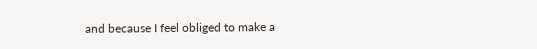and because I feel obliged to make a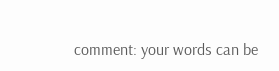comment: your words can be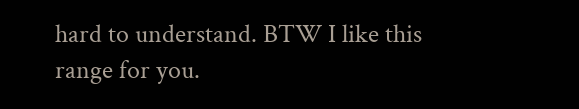hard to understand. BTW I like this range for you.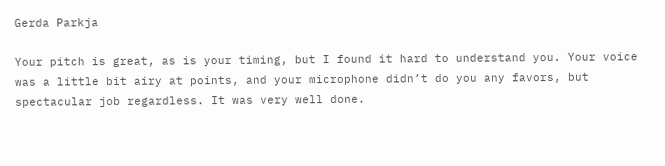Gerda Parkja

Your pitch is great, as is your timing, but I found it hard to understand you. Your voice was a little bit airy at points, and your microphone didn’t do you any favors, but spectacular job regardless. It was very well done.